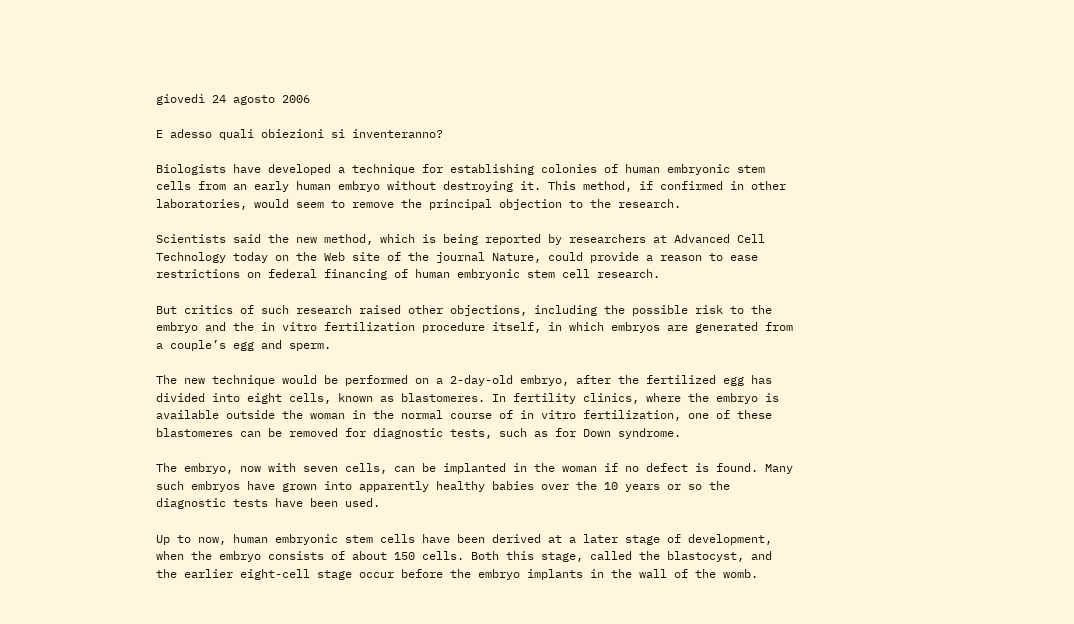giovedì 24 agosto 2006

E adesso quali obiezioni si inventeranno?

Biologists have developed a technique for establishing colonies of human embryonic stem cells from an early human embryo without destroying it. This method, if confirmed in other laboratories, would seem to remove the principal objection to the research.

Scientists said the new method, which is being reported by researchers at Advanced Cell Technology today on the Web site of the journal Nature, could provide a reason to ease restrictions on federal financing of human embryonic stem cell research.

But critics of such research raised other objections, including the possible risk to the embryo and the in vitro fertilization procedure itself, in which embryos are generated from a couple’s egg and sperm.

The new technique would be performed on a 2-day-old embryo, after the fertilized egg has divided into eight cells, known as blastomeres. In fertility clinics, where the embryo is available outside the woman in the normal course of in vitro fertilization, one of these blastomeres can be removed for diagnostic tests, such as for Down syndrome.

The embryo, now with seven cells, can be implanted in the woman if no defect is found. Many such embryos have grown into apparently healthy babies over the 10 years or so the diagnostic tests have been used.

Up to now, human embryonic stem cells have been derived at a later stage of development, when the embryo consists of about 150 cells. Both this stage, called the blastocyst, and the earlier eight-cell stage occur before the embryo implants in the wall of the womb.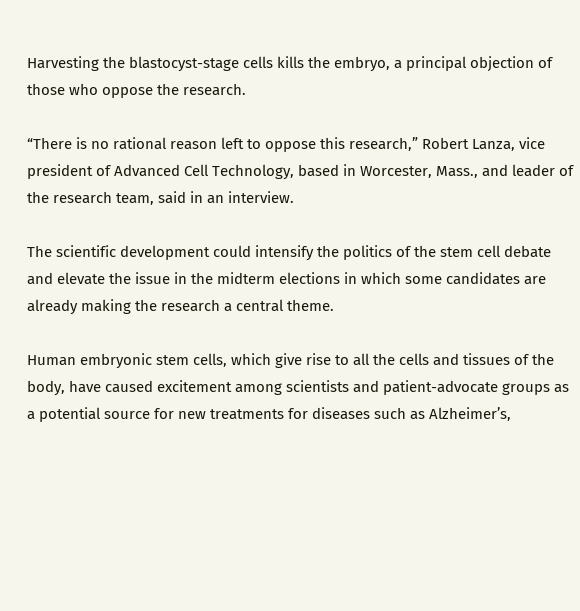Harvesting the blastocyst-stage cells kills the embryo, a principal objection of those who oppose the research.

“There is no rational reason left to oppose this research,” Robert Lanza, vice president of Advanced Cell Technology, based in Worcester, Mass., and leader of the research team, said in an interview.

The scientific development could intensify the politics of the stem cell debate and elevate the issue in the midterm elections in which some candidates are already making the research a central theme.

Human embryonic stem cells, which give rise to all the cells and tissues of the body, have caused excitement among scientists and patient-advocate groups as a potential source for new treatments for diseases such as Alzheimer’s,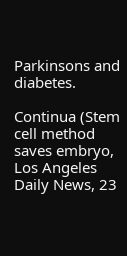Parkinsons and diabetes.

Continua (Stem cell method saves embryo, Los Angeles Daily News, 23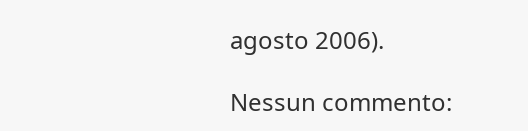agosto 2006).

Nessun commento: